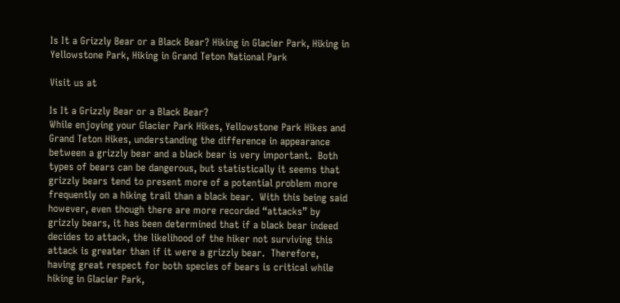Is It a Grizzly Bear or a Black Bear? Hiking in Glacier Park, Hiking in Yellowstone Park, Hiking in Grand Teton National Park

Visit us at

Is It a Grizzly Bear or a Black Bear?
While enjoying your Glacier Park Hikes, Yellowstone Park Hikes and Grand Teton Hikes, understanding the difference in appearance between a grizzly bear and a black bear is very important.  Both types of bears can be dangerous, but statistically it seems that grizzly bears tend to present more of a potential problem more frequently on a hiking trail than a black bear.  With this being said however, even though there are more recorded “attacks” by grizzly bears, it has been determined that if a black bear indeed decides to attack, the likelihood of the hiker not surviving this attack is greater than if it were a grizzly bear.  Therefore, having great respect for both species of bears is critical while hiking in Glacier Park,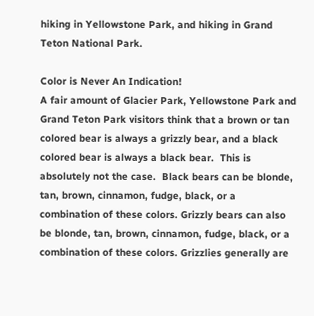hiking in Yellowstone Park, and hiking in Grand Teton National Park.

Color is Never An Indication!
A fair amount of Glacier Park, Yellowstone Park and Grand Teton Park visitors think that a brown or tan colored bear is always a grizzly bear, and a black colored bear is always a black bear.  This is absolutely not the case.  Black bears can be blonde, tan, brown, cinnamon, fudge, black, or a combination of these colors. Grizzly bears can also be blonde, tan, brown, cinnamon, fudge, black, or a combination of these colors. Grizzlies generally are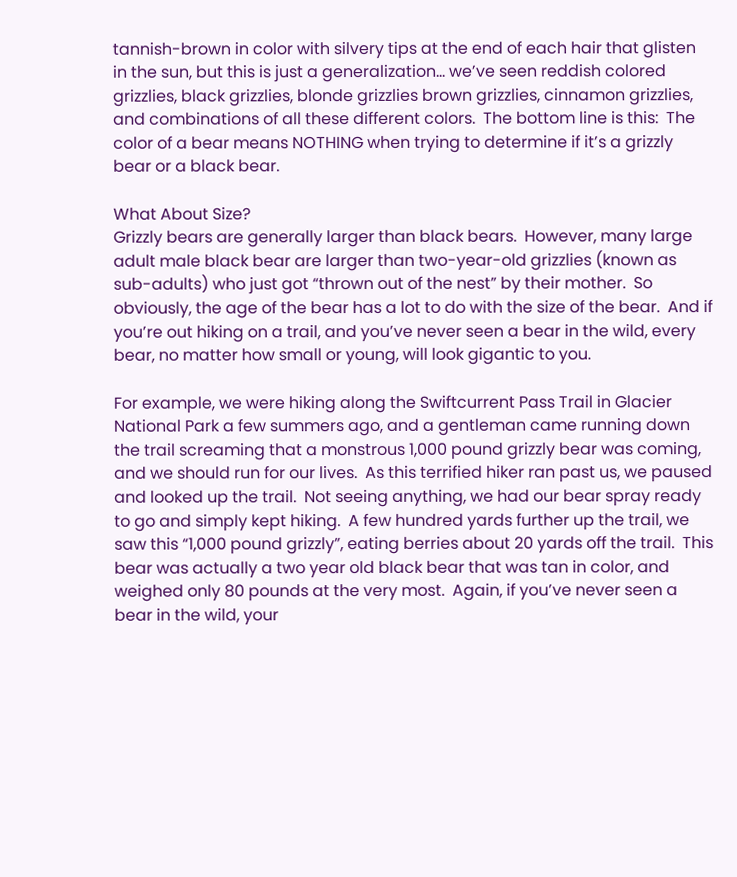tannish-brown in color with silvery tips at the end of each hair that glisten in the sun, but this is just a generalization… we’ve seen reddish colored grizzlies, black grizzlies, blonde grizzlies brown grizzlies, cinnamon grizzlies, and combinations of all these different colors.  The bottom line is this:  The color of a bear means NOTHING when trying to determine if it’s a grizzly bear or a black bear.

What About Size?
Grizzly bears are generally larger than black bears.  However, many large adult male black bear are larger than two-year-old grizzlies (known as sub-adults) who just got “thrown out of the nest” by their mother.  So obviously, the age of the bear has a lot to do with the size of the bear.  And if you’re out hiking on a trail, and you’ve never seen a bear in the wild, every bear, no matter how small or young, will look gigantic to you.

For example, we were hiking along the Swiftcurrent Pass Trail in Glacier National Park a few summers ago, and a gentleman came running down the trail screaming that a monstrous 1,000 pound grizzly bear was coming, and we should run for our lives.  As this terrified hiker ran past us, we paused and looked up the trail.  Not seeing anything, we had our bear spray ready to go and simply kept hiking.  A few hundred yards further up the trail, we saw this “1,000 pound grizzly”, eating berries about 20 yards off the trail.  This bear was actually a two year old black bear that was tan in color, and weighed only 80 pounds at the very most.  Again, if you’ve never seen a bear in the wild, your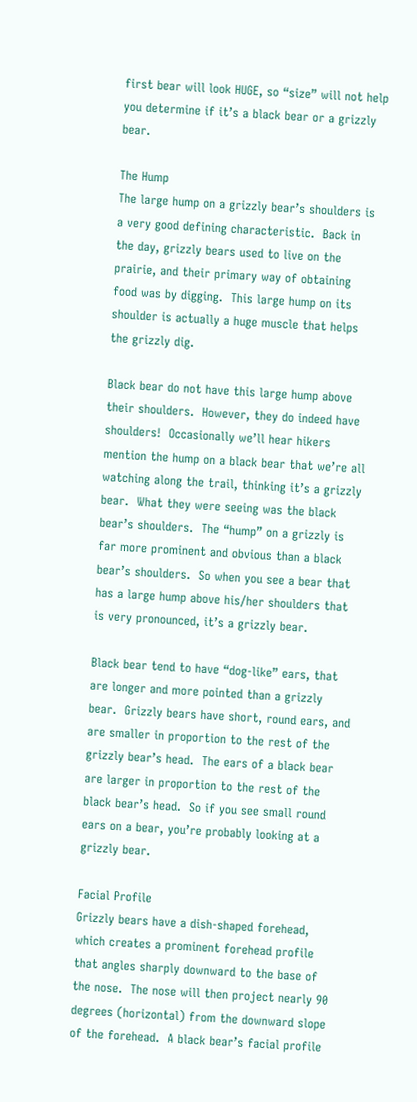first bear will look HUGE, so “size” will not help you determine if it’s a black bear or a grizzly bear.

The Hump
The large hump on a grizzly bear’s shoulders is a very good defining characteristic.  Back in the day, grizzly bears used to live on the prairie, and their primary way of obtaining food was by digging.  This large hump on its shoulder is actually a huge muscle that helps the grizzly dig.

Black bear do not have this large hump above their shoulders.  However, they do indeed have shoulders!  Occasionally we’ll hear hikers mention the hump on a black bear that we’re all watching along the trail, thinking it’s a grizzly bear.  What they were seeing was the black bear’s shoulders.  The “hump” on a grizzly is far more prominent and obvious than a black bear’s shoulders.  So when you see a bear that has a large hump above his/her shoulders that is very pronounced, it’s a grizzly bear.

Black bear tend to have “dog-like” ears, that are longer and more pointed than a grizzly bear.  Grizzly bears have short, round ears, and are smaller in proportion to the rest of the grizzly bear’s head.  The ears of a black bear are larger in proportion to the rest of the black bear’s head.  So if you see small round ears on a bear, you’re probably looking at a grizzly bear.

Facial Profile
Grizzly bears have a dish-shaped forehead, which creates a prominent forehead profile that angles sharply downward to the base of the nose.  The nose will then project nearly 90 degrees (horizontal) from the downward slope of the forehead.  A black bear’s facial profile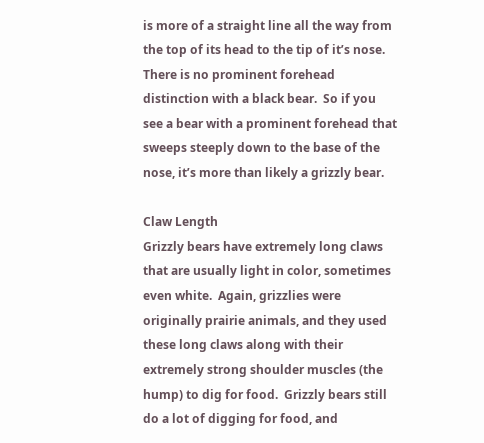is more of a straight line all the way from the top of its head to the tip of it’s nose.  There is no prominent forehead distinction with a black bear.  So if you see a bear with a prominent forehead that sweeps steeply down to the base of the nose, it’s more than likely a grizzly bear.

Claw Length
Grizzly bears have extremely long claws that are usually light in color, sometimes even white.  Again, grizzlies were originally prairie animals, and they used these long claws along with their extremely strong shoulder muscles (the hump) to dig for food.  Grizzly bears still do a lot of digging for food, and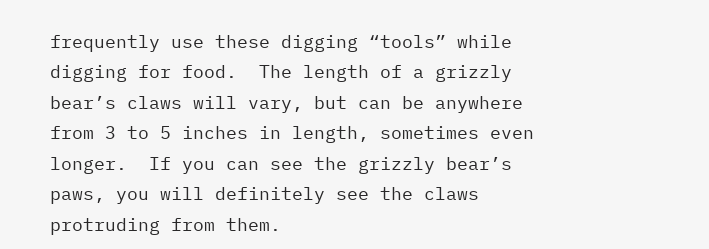frequently use these digging “tools” while digging for food.  The length of a grizzly bear’s claws will vary, but can be anywhere from 3 to 5 inches in length, sometimes even longer.  If you can see the grizzly bear’s paws, you will definitely see the claws protruding from them.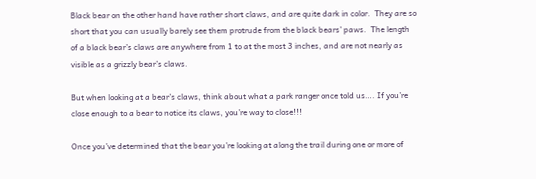Black bear on the other hand have rather short claws, and are quite dark in color.  They are so short that you can usually barely see them protrude from the black bears’ paws.  The length of a black bear’s claws are anywhere from 1 to at the most 3 inches, and are not nearly as visible as a grizzly bear’s claws.

But when looking at a bear’s claws, think about what a park ranger once told us…. If you’re close enough to a bear to notice its claws, you’re way to close!!!

Once you’ve determined that the bear you’re looking at along the trail during one or more of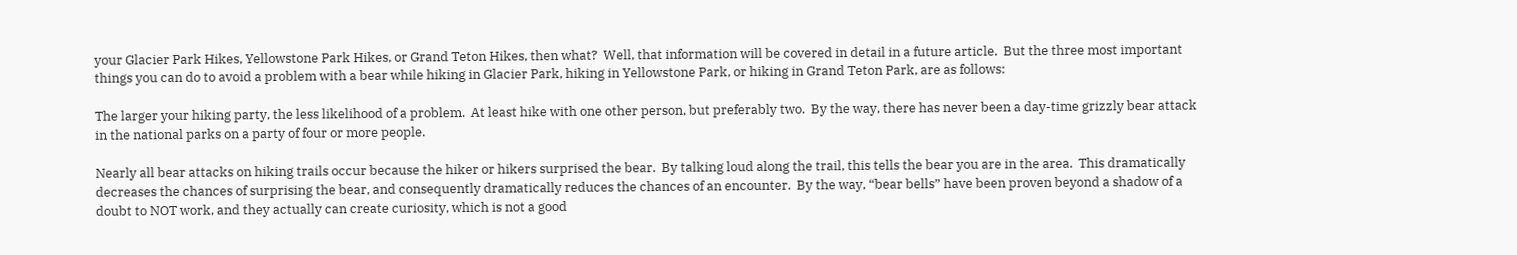your Glacier Park Hikes, Yellowstone Park Hikes, or Grand Teton Hikes, then what?  Well, that information will be covered in detail in a future article.  But the three most important things you can do to avoid a problem with a bear while hiking in Glacier Park, hiking in Yellowstone Park, or hiking in Grand Teton Park, are as follows:

The larger your hiking party, the less likelihood of a problem.  At least hike with one other person, but preferably two.  By the way, there has never been a day-time grizzly bear attack in the national parks on a party of four or more people.

Nearly all bear attacks on hiking trails occur because the hiker or hikers surprised the bear.  By talking loud along the trail, this tells the bear you are in the area.  This dramatically decreases the chances of surprising the bear, and consequently dramatically reduces the chances of an encounter.  By the way, “bear bells” have been proven beyond a shadow of a doubt to NOT work, and they actually can create curiosity, which is not a good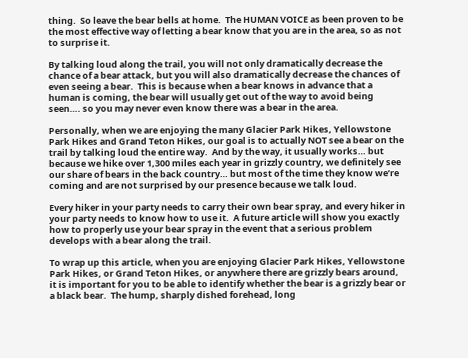thing.  So leave the bear bells at home.  The HUMAN VOICE as been proven to be the most effective way of letting a bear know that you are in the area, so as not to surprise it.

By talking loud along the trail, you will not only dramatically decrease the chance of a bear attack, but you will also dramatically decrease the chances of even seeing a bear.  This is because when a bear knows in advance that a human is coming, the bear will usually get out of the way to avoid being seen…. so you may never even know there was a bear in the area.

Personally, when we are enjoying the many Glacier Park Hikes, Yellowstone Park Hikes and Grand Teton Hikes, our goal is to actually NOT see a bear on the trail by talking loud the entire way.  And by the way, it usually works… but because we hike over 1,300 miles each year in grizzly country, we definitely see our share of bears in the back country… but most of the time they know we’re coming and are not surprised by our presence because we talk loud.

Every hiker in your party needs to carry their own bear spray, and every hiker in your party needs to know how to use it.  A future article will show you exactly how to properly use your bear spray in the event that a serious problem develops with a bear along the trail.

To wrap up this article, when you are enjoying Glacier Park Hikes, Yellowstone Park Hikes, or Grand Teton Hikes, or anywhere there are grizzly bears around, it is important for you to be able to identify whether the bear is a grizzly bear or a black bear.  The hump, sharply dished forehead, long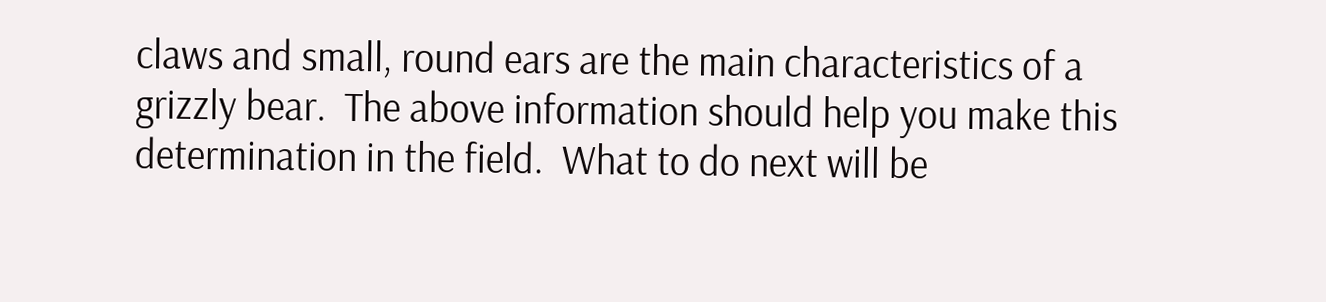claws and small, round ears are the main characteristics of a grizzly bear.  The above information should help you make this determination in the field.  What to do next will be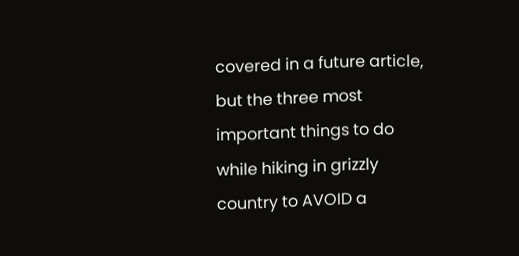covered in a future article, but the three most important things to do while hiking in grizzly country to AVOID a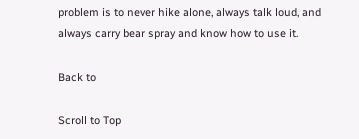problem is to never hike alone, always talk loud, and always carry bear spray and know how to use it.

Back to

Scroll to Top